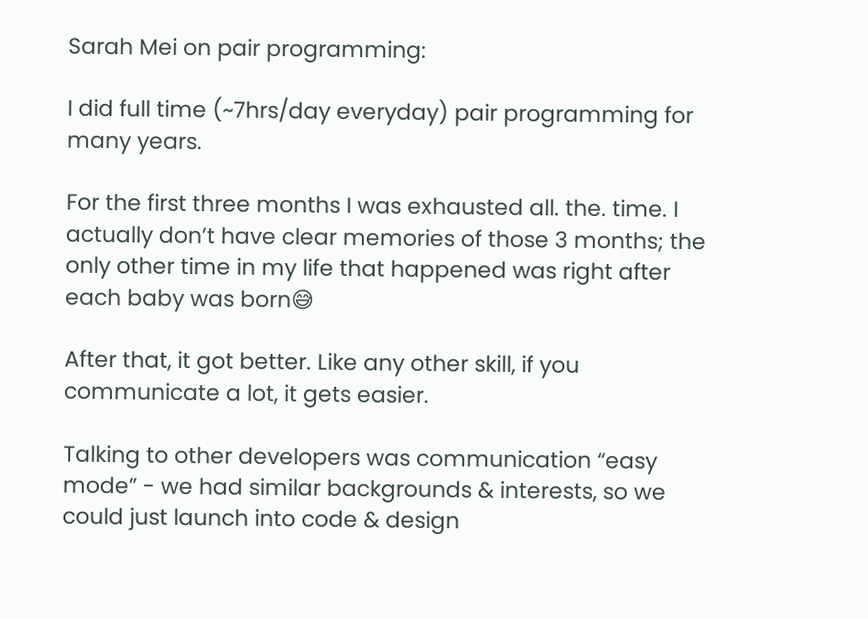Sarah Mei on pair programming:

I did full time (~7hrs/day everyday) pair programming for many years.

For the first three months I was exhausted all. the. time. I actually don’t have clear memories of those 3 months; the only other time in my life that happened was right after each baby was born😅

After that, it got better. Like any other skill, if you communicate a lot, it gets easier.

Talking to other developers was communication “easy mode” - we had similar backgrounds & interests, so we could just launch into code & design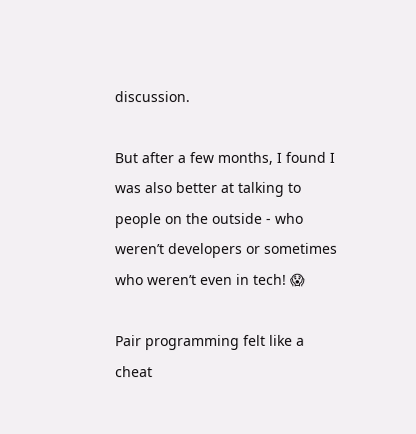discussion.

But after a few months, I found I was also better at talking to people on the outside - who weren’t developers or sometimes who weren’t even in tech! 😱

Pair programming felt like a cheat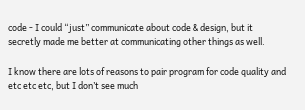code - I could “just” communicate about code & design, but it secretly made me better at communicating other things as well.

I know there are lots of reasons to pair program for code quality and etc etc etc, but I don’t see much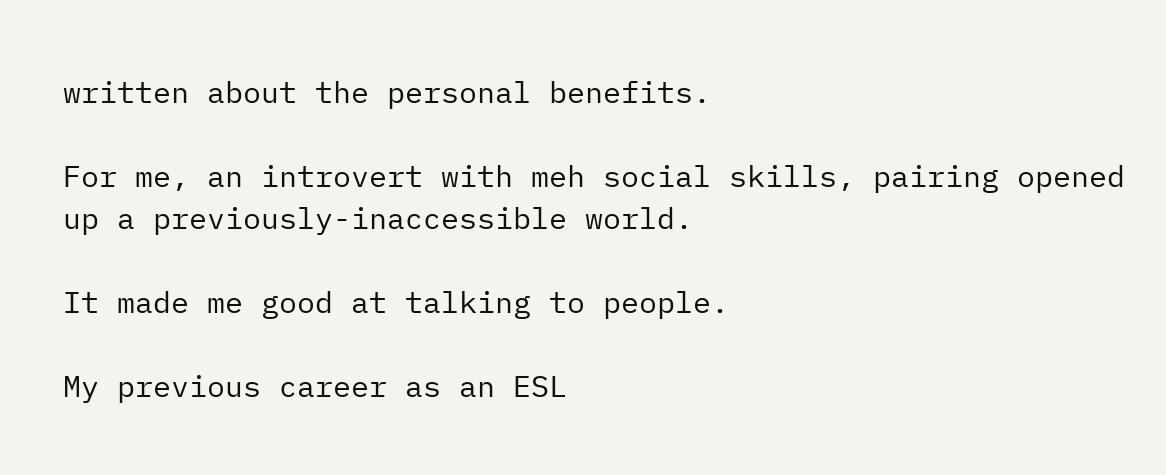written about the personal benefits.

For me, an introvert with meh social skills, pairing opened up a previously-inaccessible world.

It made me good at talking to people.

My previous career as an ESL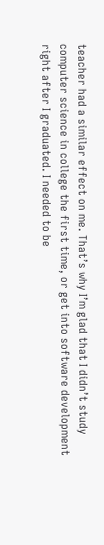teacher had a similar effect on me. That’s why I’m glad that I didn’t study computer science in college the first time, or get into software development right after I graduated. I needed to be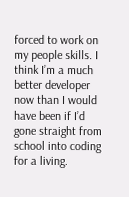forced to work on my people skills. I think I’m a much better developer now than I would have been if I’d gone straight from school into coding for a living.